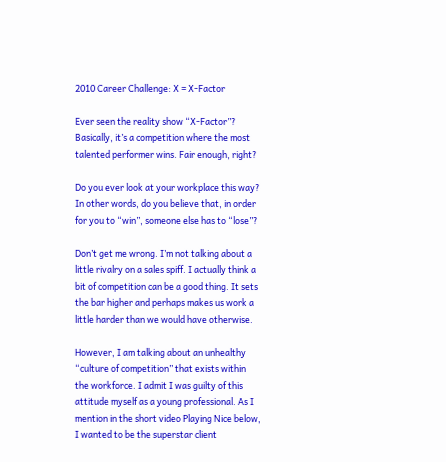2010 Career Challenge: X = X-Factor

Ever seen the reality show “X-Factor”? Basically, it’s a competition where the most talented performer wins. Fair enough, right?

Do you ever look at your workplace this way? In other words, do you believe that, in order for you to “win”, someone else has to “lose”?

Don’t get me wrong. I’m not talking about a little rivalry on a sales spiff. I actually think a bit of competition can be a good thing. It sets the bar higher and perhaps makes us work a little harder than we would have otherwise.

However, I am talking about an unhealthy “culture of competition” that exists within the workforce. I admit I was guilty of this attitude myself as a young professional. As I mention in the short video Playing Nice below, I wanted to be the superstar client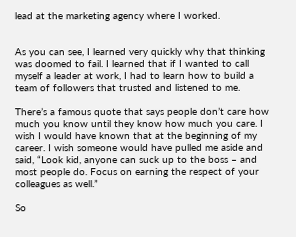lead at the marketing agency where I worked.


As you can see, I learned very quickly why that thinking was doomed to fail. I learned that if I wanted to call myself a leader at work, I had to learn how to build a team of followers that trusted and listened to me.

There’s a famous quote that says people don’t care how much you know until they know how much you care. I wish I would have known that at the beginning of my career. I wish someone would have pulled me aside and said, “Look kid, anyone can suck up to the boss – and most people do. Focus on earning the respect of your colleagues as well.”

So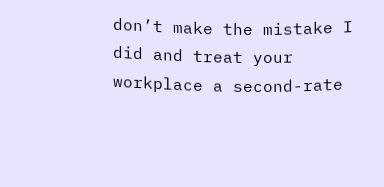don’t make the mistake I did and treat your workplace a second-rate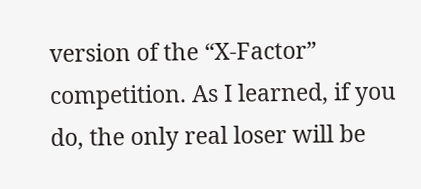version of the “X-Factor” competition. As I learned, if you do, the only real loser will be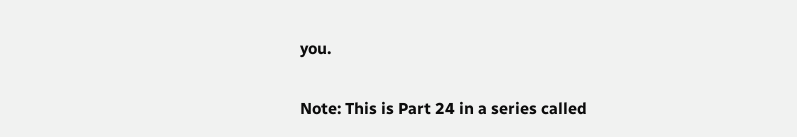you.

Note: This is Part 24 in a series called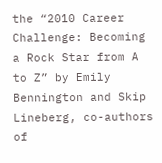the “2010 Career Challenge: Becoming a Rock Star from A to Z” by Emily Bennington and Skip Lineberg, co-authors of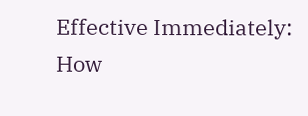Effective Immediately: How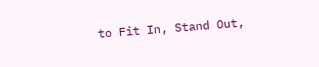to Fit In, Stand Out,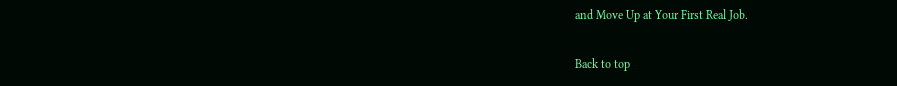and Move Up at Your First Real Job.

Back to top